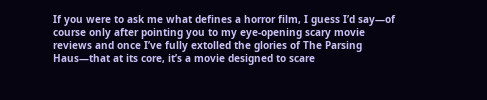If you were to ask me what defines a horror film, I guess I’d say—of course only after pointing you to my eye-opening scary movie reviews and once I’ve fully extolled the glories of The Parsing Haus—that at its core, it’s a movie designed to scare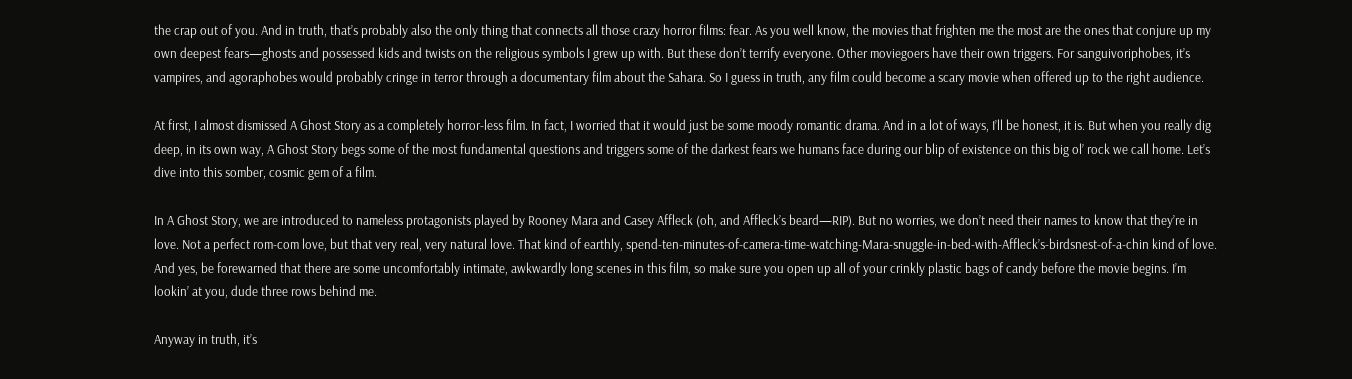the crap out of you. And in truth, that’s probably also the only thing that connects all those crazy horror films: fear. As you well know, the movies that frighten me the most are the ones that conjure up my own deepest fears—ghosts and possessed kids and twists on the religious symbols I grew up with. But these don’t terrify everyone. Other moviegoers have their own triggers. For sanguivoriphobes, it’s vampires, and agoraphobes would probably cringe in terror through a documentary film about the Sahara. So I guess in truth, any film could become a scary movie when offered up to the right audience.

At first, I almost dismissed A Ghost Story as a completely horror-less film. In fact, I worried that it would just be some moody romantic drama. And in a lot of ways, I’ll be honest, it is. But when you really dig deep, in its own way, A Ghost Story begs some of the most fundamental questions and triggers some of the darkest fears we humans face during our blip of existence on this big ol’ rock we call home. Let’s dive into this somber, cosmic gem of a film.

In A Ghost Story, we are introduced to nameless protagonists played by Rooney Mara and Casey Affleck (oh, and Affleck’s beard—RIP). But no worries, we don’t need their names to know that they’re in love. Not a perfect rom-com love, but that very real, very natural love. That kind of earthly, spend-ten-minutes-of-camera-time-watching-Mara-snuggle-in-bed-with-Affleck’s-birdsnest-of-a-chin kind of love. And yes, be forewarned that there are some uncomfortably intimate, awkwardly long scenes in this film, so make sure you open up all of your crinkly plastic bags of candy before the movie begins. I’m lookin’ at you, dude three rows behind me.

Anyway in truth, it’s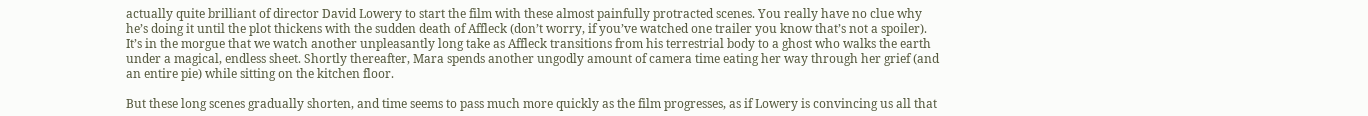actually quite brilliant of director David Lowery to start the film with these almost painfully protracted scenes. You really have no clue why he’s doing it until the plot thickens with the sudden death of Affleck (don’t worry, if you’ve watched one trailer you know that’s not a spoiler). It’s in the morgue that we watch another unpleasantly long take as Affleck transitions from his terrestrial body to a ghost who walks the earth under a magical, endless sheet. Shortly thereafter, Mara spends another ungodly amount of camera time eating her way through her grief (and an entire pie) while sitting on the kitchen floor.

But these long scenes gradually shorten, and time seems to pass much more quickly as the film progresses, as if Lowery is convincing us all that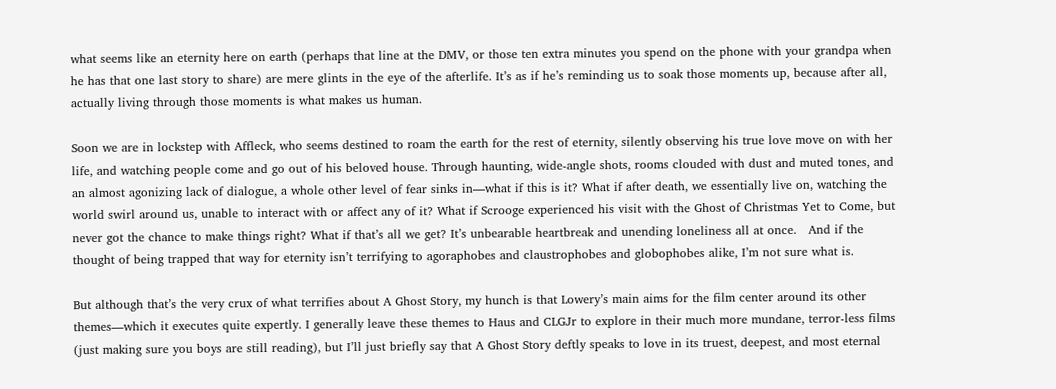what seems like an eternity here on earth (perhaps that line at the DMV, or those ten extra minutes you spend on the phone with your grandpa when he has that one last story to share) are mere glints in the eye of the afterlife. It’s as if he’s reminding us to soak those moments up, because after all, actually living through those moments is what makes us human.

Soon we are in lockstep with Affleck, who seems destined to roam the earth for the rest of eternity, silently observing his true love move on with her life, and watching people come and go out of his beloved house. Through haunting, wide-angle shots, rooms clouded with dust and muted tones, and an almost agonizing lack of dialogue, a whole other level of fear sinks in—what if this is it? What if after death, we essentially live on, watching the world swirl around us, unable to interact with or affect any of it? What if Scrooge experienced his visit with the Ghost of Christmas Yet to Come, but never got the chance to make things right? What if that’s all we get? It’s unbearable heartbreak and unending loneliness all at once.   And if the thought of being trapped that way for eternity isn’t terrifying to agoraphobes and claustrophobes and globophobes alike, I’m not sure what is.

But although that’s the very crux of what terrifies about A Ghost Story, my hunch is that Lowery’s main aims for the film center around its other themes—which it executes quite expertly. I generally leave these themes to Haus and CLGJr to explore in their much more mundane, terror-less films (just making sure you boys are still reading), but I’ll just briefly say that A Ghost Story deftly speaks to love in its truest, deepest, and most eternal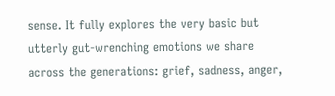sense. It fully explores the very basic but utterly gut-wrenching emotions we share across the generations: grief, sadness, anger,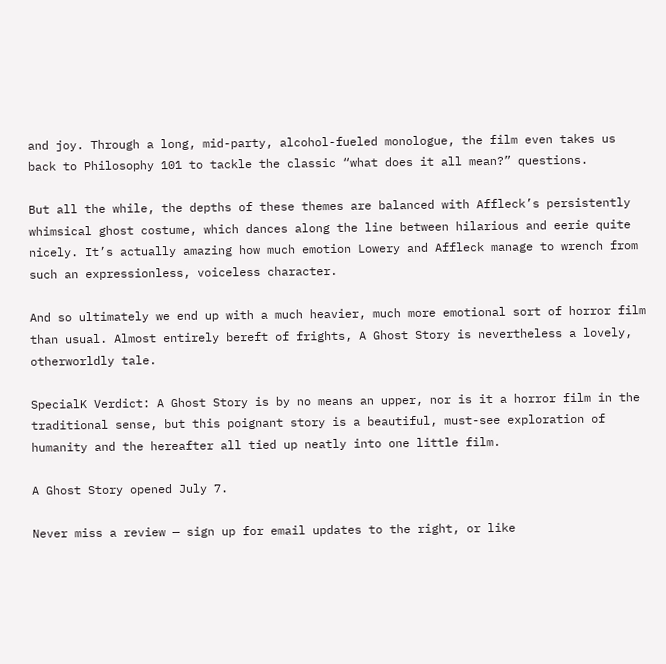and joy. Through a long, mid-party, alcohol-fueled monologue, the film even takes us back to Philosophy 101 to tackle the classic “what does it all mean?” questions.

But all the while, the depths of these themes are balanced with Affleck’s persistently whimsical ghost costume, which dances along the line between hilarious and eerie quite nicely. It’s actually amazing how much emotion Lowery and Affleck manage to wrench from such an expressionless, voiceless character.

And so ultimately we end up with a much heavier, much more emotional sort of horror film than usual. Almost entirely bereft of frights, A Ghost Story is nevertheless a lovely, otherworldly tale.

SpecialK Verdict: A Ghost Story is by no means an upper, nor is it a horror film in the traditional sense, but this poignant story is a beautiful, must-see exploration of humanity and the hereafter all tied up neatly into one little film.

A Ghost Story opened July 7.

Never miss a review — sign up for email updates to the right, or like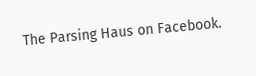The Parsing Haus on Facebook.